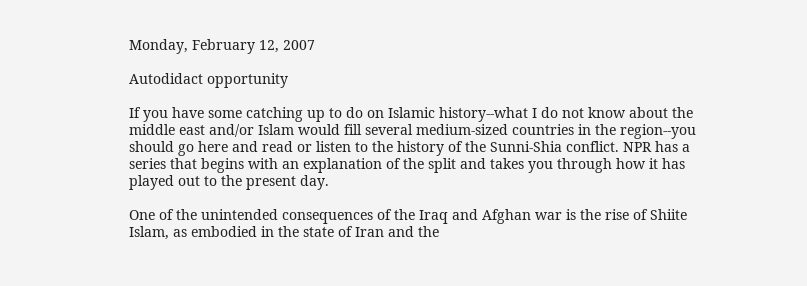Monday, February 12, 2007

Autodidact opportunity

If you have some catching up to do on Islamic history--what I do not know about the middle east and/or Islam would fill several medium-sized countries in the region--you should go here and read or listen to the history of the Sunni-Shia conflict. NPR has a series that begins with an explanation of the split and takes you through how it has played out to the present day.

One of the unintended consequences of the Iraq and Afghan war is the rise of Shiite Islam, as embodied in the state of Iran and the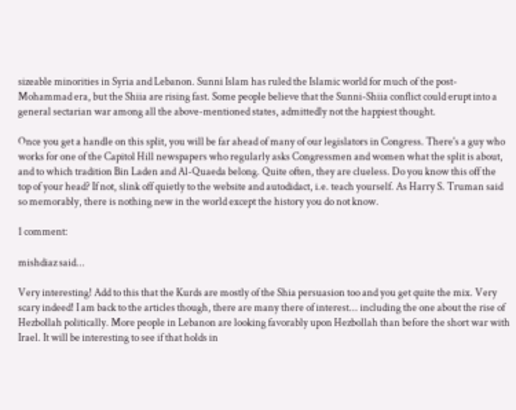sizeable minorities in Syria and Lebanon. Sunni Islam has ruled the Islamic world for much of the post-Mohammad era, but the Shiia are rising fast. Some people believe that the Sunni-Shiia conflict could erupt into a general sectarian war among all the above-mentioned states, admittedly not the happiest thought.

Once you get a handle on this split, you will be far ahead of many of our legislators in Congress. There's a guy who works for one of the Capitol Hill newspapers who regularly asks Congressmen and women what the split is about, and to which tradition Bin Laden and Al-Quaeda belong. Quite often, they are clueless. Do you know this off the top of your head? If not, slink off quietly to the website and autodidact, i.e. teach yourself. As Harry S. Truman said so memorably, there is nothing new in the world except the history you do not know.

1 comment:

mishdiaz said...

Very interesting! Add to this that the Kurds are mostly of the Shia persuasion too and you get quite the mix. Very scary indeed! I am back to the articles though, there are many there of interest... including the one about the rise of Hezbollah politically. More people in Lebanon are looking favorably upon Hezbollah than before the short war with Irael. It will be interesting to see if that holds in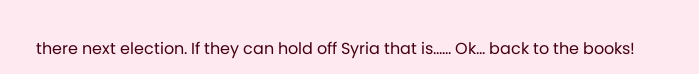there next election. If they can hold off Syria that is...... Ok... back to the books!